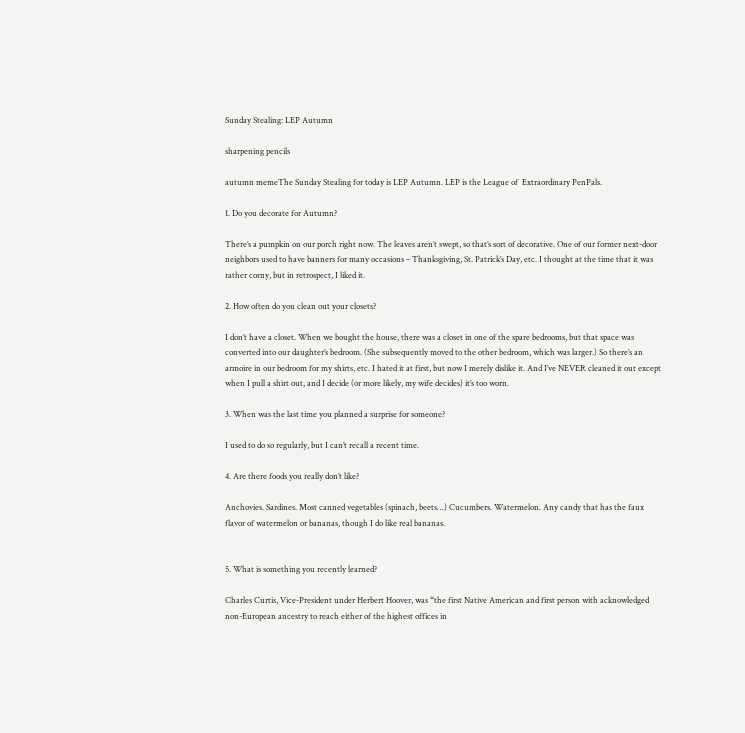Sunday Stealing: LEP Autumn

sharpening pencils

autumn memeThe Sunday Stealing for today is LEP Autumn. LEP is the League of  Extraordinary PenPals.

1. Do you decorate for Autumn?

There’s a pumpkin on our porch right now. The leaves aren’t swept, so that’s sort of decorative. One of our former next-door neighbors used to have banners for many occasions – Thanksgiving, St. Patrick’s Day, etc. I thought at the time that it was rather corny, but in retrospect, I liked it.

2. How often do you clean out your closets?

I don’t have a closet. When we bought the house, there was a closet in one of the spare bedrooms, but that space was converted into our daughter’s bedroom. (She subsequently moved to the other bedroom, which was larger.) So there’s an armoire in our bedroom for my shirts, etc. I hated it at first, but now I merely dislike it. And I’ve NEVER cleaned it out except when I pull a shirt out, and I decide (or more likely, my wife decides) it’s too worn.

3. When was the last time you planned a surprise for someone?

I used to do so regularly, but I can’t recall a recent time.

4. Are there foods you really don’t like?

Anchovies. Sardines. Most canned vegetables (spinach, beets…) Cucumbers. Watermelon. Any candy that has the faux flavor of watermelon or bananas, though I do like real bananas.


5. What is something you recently learned?

Charles Curtis, Vice-President under Herbert Hoover, was “the first Native American and first person with acknowledged non-European ancestry to reach either of the highest offices in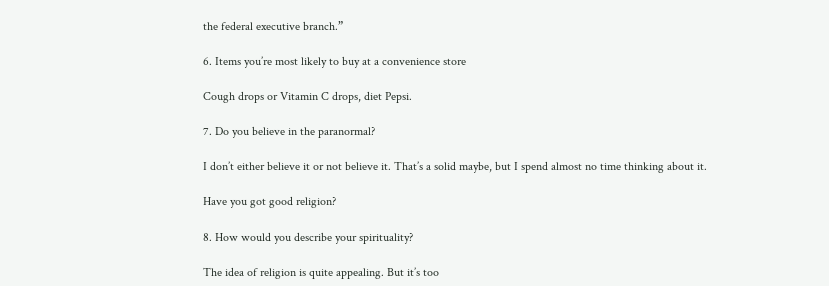the federal executive branch.”

6. Items you’re most likely to buy at a convenience store

Cough drops or Vitamin C drops, diet Pepsi.

7. Do you believe in the paranormal?

I don’t either believe it or not believe it. That’s a solid maybe, but I spend almost no time thinking about it.

Have you got good religion?

8. How would you describe your spirituality?

The idea of religion is quite appealing. But it’s too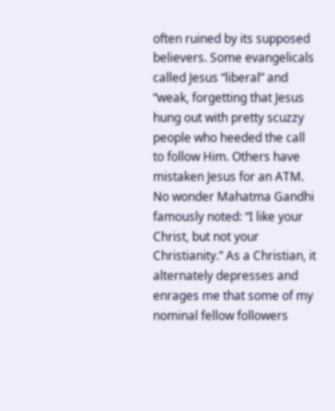often ruined by its supposed believers. Some evangelicals called Jesus “liberal” and “weak, forgetting that Jesus hung out with pretty scuzzy people who heeded the call to follow Him. Others have mistaken Jesus for an ATM. No wonder Mahatma Gandhi famously noted: “I like your Christ, but not your Christianity.” As a Christian, it alternately depresses and enrages me that some of my nominal fellow followers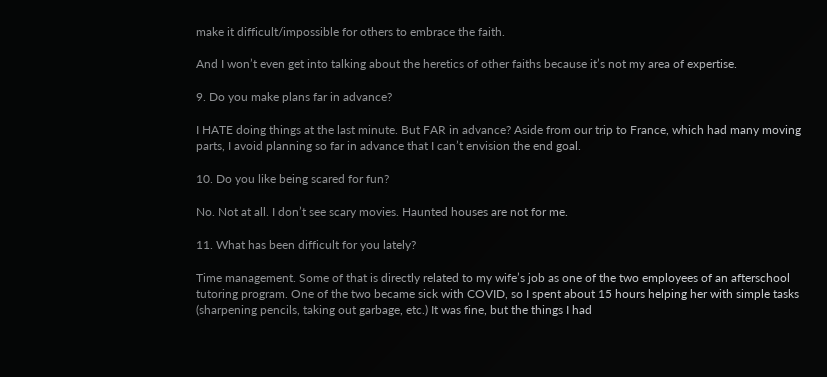make it difficult/impossible for others to embrace the faith.

And I won’t even get into talking about the heretics of other faiths because it’s not my area of expertise.

9. Do you make plans far in advance?

I HATE doing things at the last minute. But FAR in advance? Aside from our trip to France, which had many moving parts, I avoid planning so far in advance that I can’t envision the end goal.

10. Do you like being scared for fun?

No. Not at all. I don’t see scary movies. Haunted houses are not for me.

11. What has been difficult for you lately?

Time management. Some of that is directly related to my wife’s job as one of the two employees of an afterschool tutoring program. One of the two became sick with COVID, so I spent about 15 hours helping her with simple tasks (sharpening pencils, taking out garbage, etc.) It was fine, but the things I had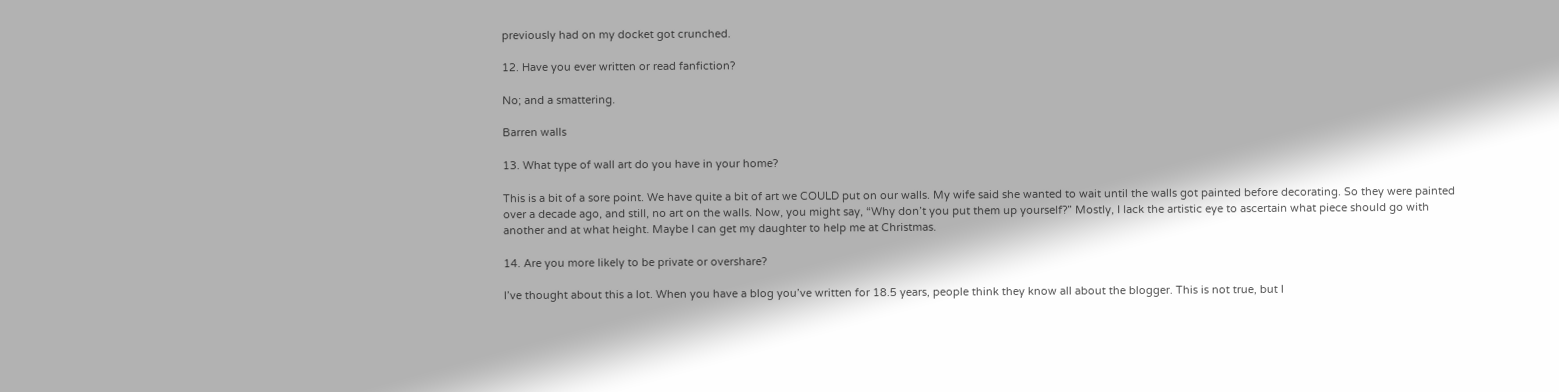previously had on my docket got crunched.

12. Have you ever written or read fanfiction?

No; and a smattering.

Barren walls

13. What type of wall art do you have in your home?

This is a bit of a sore point. We have quite a bit of art we COULD put on our walls. My wife said she wanted to wait until the walls got painted before decorating. So they were painted over a decade ago, and still, no art on the walls. Now, you might say, “Why don’t you put them up yourself?” Mostly, I lack the artistic eye to ascertain what piece should go with another and at what height. Maybe I can get my daughter to help me at Christmas.

14. Are you more likely to be private or overshare?

I’ve thought about this a lot. When you have a blog you’ve written for 18.5 years, people think they know all about the blogger. This is not true, but I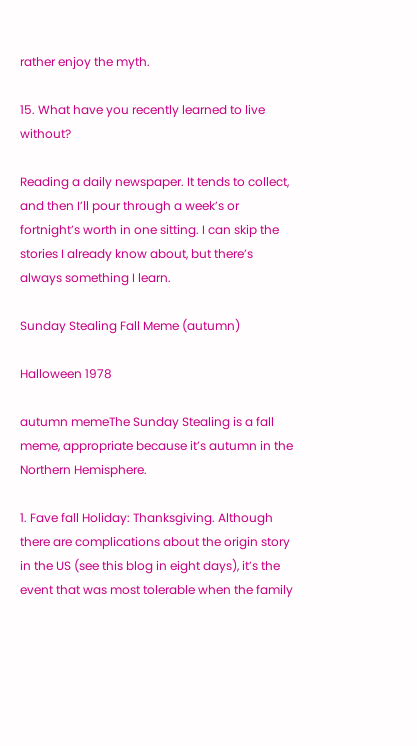rather enjoy the myth.

15. What have you recently learned to live without?

Reading a daily newspaper. It tends to collect, and then I’ll pour through a week’s or fortnight’s worth in one sitting. I can skip the stories I already know about, but there’s always something I learn.

Sunday Stealing Fall Meme (autumn)

Halloween 1978

autumn memeThe Sunday Stealing is a fall meme, appropriate because it’s autumn in the Northern Hemisphere.

1. Fave fall Holiday: Thanksgiving. Although there are complications about the origin story in the US (see this blog in eight days), it’s the event that was most tolerable when the family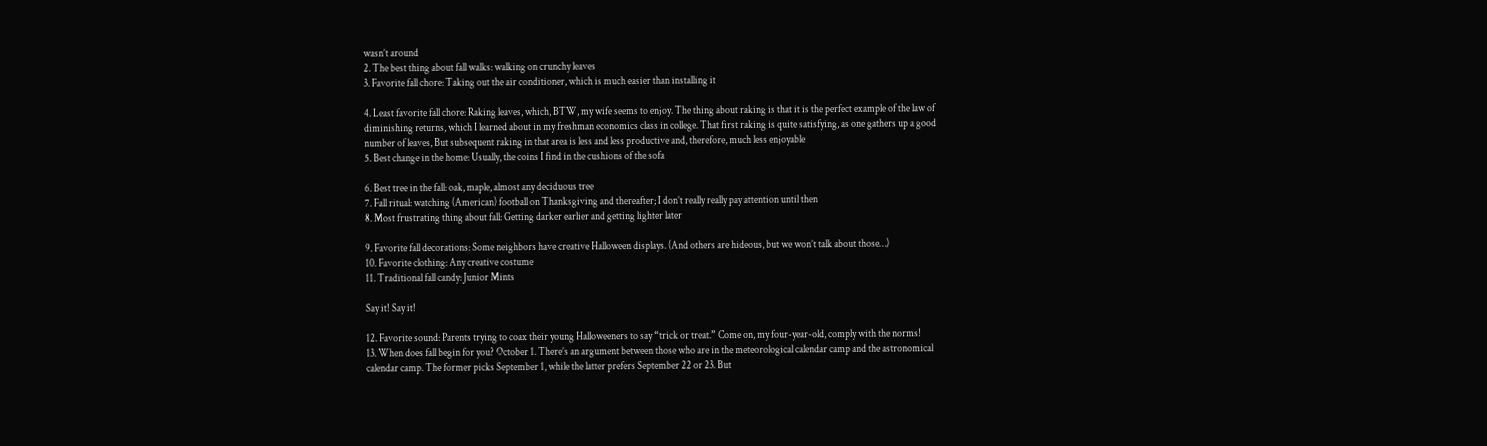wasn’t around
2. The best thing about fall walks: walking on crunchy leaves
3. Favorite fall chore: Taking out the air conditioner, which is much easier than installing it

4. Least favorite fall chore: Raking leaves, which, BTW, my wife seems to enjoy. The thing about raking is that it is the perfect example of the law of diminishing returns, which I learned about in my freshman economics class in college. That first raking is quite satisfying, as one gathers up a good number of leaves, But subsequent raking in that area is less and less productive and, therefore, much less enjoyable
5. Best change in the home: Usually, the coins I find in the cushions of the sofa

6. Best tree in the fall: oak, maple, almost any deciduous tree
7. Fall ritual: watching (American) football on Thanksgiving and thereafter; I don’t really really pay attention until then
8. Most frustrating thing about fall: Getting darker earlier and getting lighter later

9. Favorite fall decorations: Some neighbors have creative Halloween displays. (And others are hideous, but we won’t talk about those…)
10. Favorite clothing: Any creative costume
11. Traditional fall candy: Junior Mints

Say it! Say it!

12. Favorite sound: Parents trying to coax their young Halloweeners to say “trick or treat.” Come on, my four-year-old, comply with the norms!
13. When does fall begin for you? October 1. There’s an argument between those who are in the meteorological calendar camp and the astronomical calendar camp. The former picks September 1, while the latter prefers September 22 or 23. But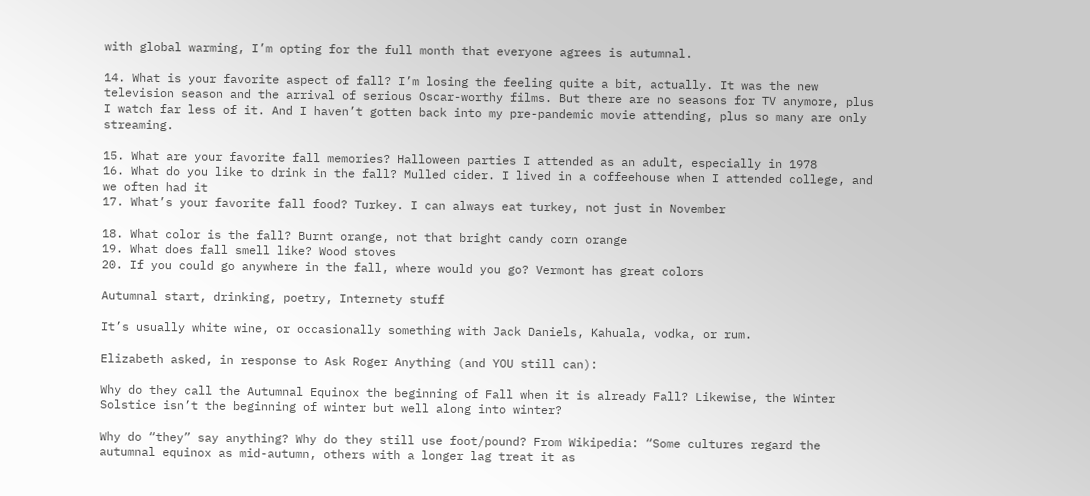with global warming, I’m opting for the full month that everyone agrees is autumnal.

14. What is your favorite aspect of fall? I’m losing the feeling quite a bit, actually. It was the new television season and the arrival of serious Oscar-worthy films. But there are no seasons for TV anymore, plus I watch far less of it. And I haven’t gotten back into my pre-pandemic movie attending, plus so many are only streaming.

15. What are your favorite fall memories? Halloween parties I attended as an adult, especially in 1978
16. What do you like to drink in the fall? Mulled cider. I lived in a coffeehouse when I attended college, and we often had it
17. What’s your favorite fall food? Turkey. I can always eat turkey, not just in November

18. What color is the fall? Burnt orange, not that bright candy corn orange
19. What does fall smell like? Wood stoves
20. If you could go anywhere in the fall, where would you go? Vermont has great colors

Autumnal start, drinking, poetry, Internety stuff

It’s usually white wine, or occasionally something with Jack Daniels, Kahuala, vodka, or rum.

Elizabeth asked, in response to Ask Roger Anything (and YOU still can):

Why do they call the Autumnal Equinox the beginning of Fall when it is already Fall? Likewise, the Winter Solstice isn’t the beginning of winter but well along into winter?

Why do “they” say anything? Why do they still use foot/pound? From Wikipedia: “Some cultures regard the autumnal equinox as mid-autumn, others with a longer lag treat it as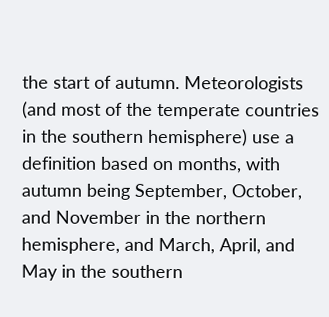the start of autumn. Meteorologists (and most of the temperate countries in the southern hemisphere) use a definition based on months, with autumn being September, October, and November in the northern hemisphere, and March, April, and May in the southern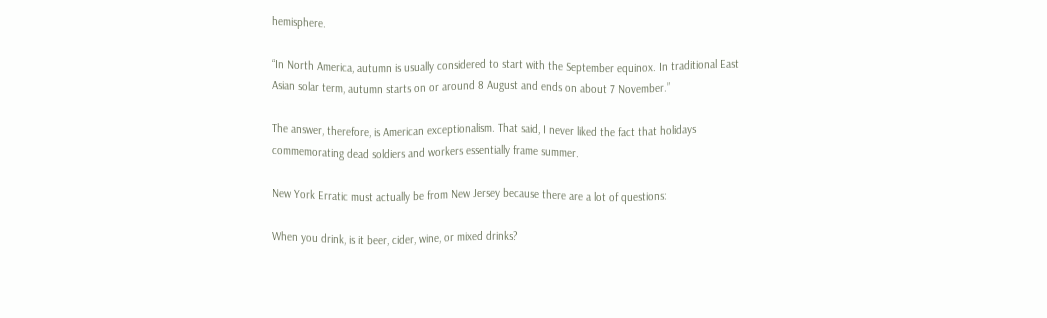hemisphere.

“In North America, autumn is usually considered to start with the September equinox. In traditional East Asian solar term, autumn starts on or around 8 August and ends on about 7 November.”

The answer, therefore, is American exceptionalism. That said, I never liked the fact that holidays commemorating dead soldiers and workers essentially frame summer.

New York Erratic must actually be from New Jersey because there are a lot of questions:

When you drink, is it beer, cider, wine, or mixed drinks?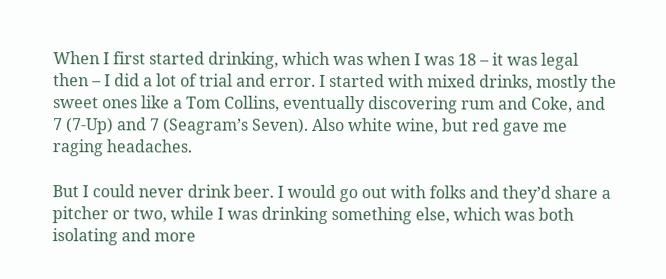When I first started drinking, which was when I was 18 – it was legal then – I did a lot of trial and error. I started with mixed drinks, mostly the sweet ones like a Tom Collins, eventually discovering rum and Coke, and 7 (7-Up) and 7 (Seagram’s Seven). Also white wine, but red gave me raging headaches.

But I could never drink beer. I would go out with folks and they’d share a pitcher or two, while I was drinking something else, which was both isolating and more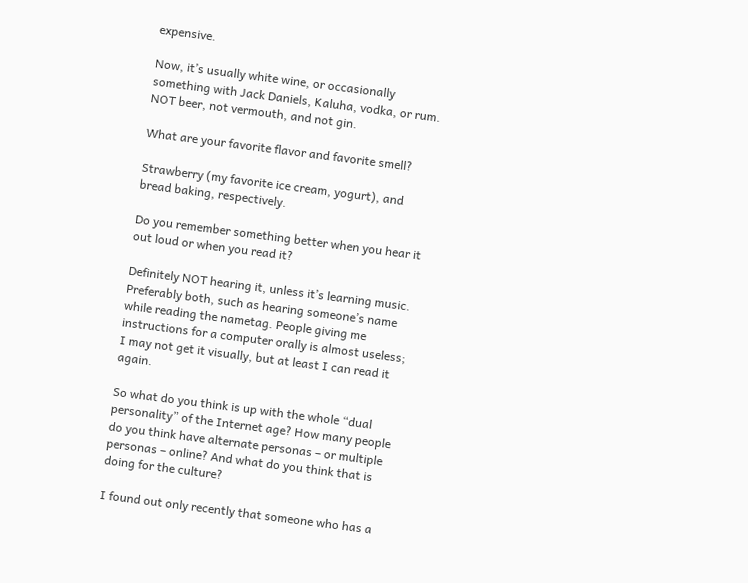expensive.

Now, it’s usually white wine, or occasionally something with Jack Daniels, Kaluha, vodka, or rum. NOT beer, not vermouth, and not gin.

What are your favorite flavor and favorite smell?

Strawberry (my favorite ice cream, yogurt), and bread baking, respectively.

Do you remember something better when you hear it out loud or when you read it?

Definitely NOT hearing it, unless it’s learning music. Preferably both, such as hearing someone’s name while reading the nametag. People giving me instructions for a computer orally is almost useless; I may not get it visually, but at least I can read it again.

So what do you think is up with the whole “dual personality” of the Internet age? How many people do you think have alternate personas – or multiple personas – online? And what do you think that is doing for the culture?

I found out only recently that someone who has a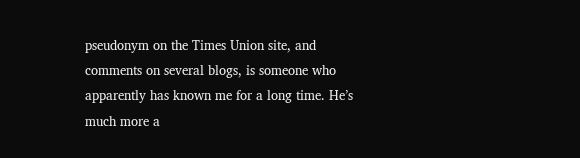pseudonym on the Times Union site, and comments on several blogs, is someone who apparently has known me for a long time. He’s much more a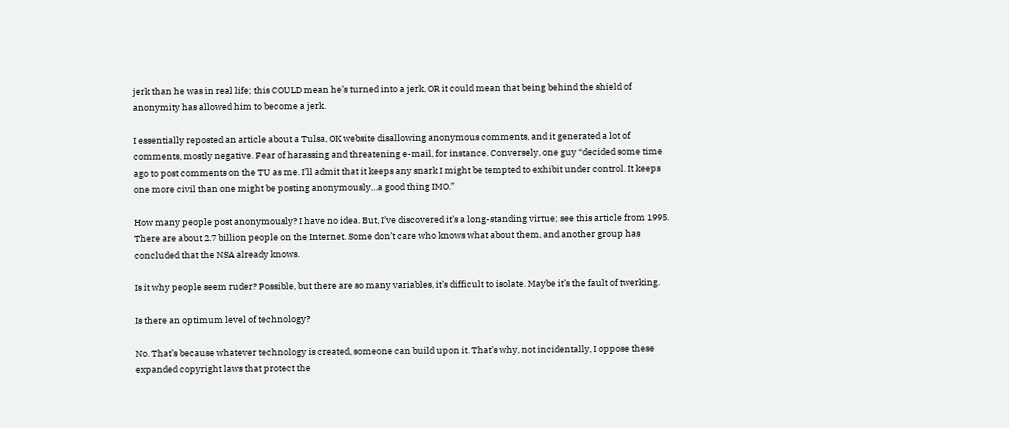jerk than he was in real life; this COULD mean he’s turned into a jerk, OR it could mean that being behind the shield of anonymity has allowed him to become a jerk.

I essentially reposted an article about a Tulsa, OK website disallowing anonymous comments, and it generated a lot of comments, mostly negative. Fear of harassing and threatening e-mail, for instance. Conversely, one guy “decided some time ago to post comments on the TU as me. I’ll admit that it keeps any snark I might be tempted to exhibit under control. It keeps one more civil than one might be posting anonymously…a good thing IMO.”

How many people post anonymously? I have no idea. But, I’ve discovered it’s a long-standing virtue; see this article from 1995. There are about 2.7 billion people on the Internet. Some don’t care who knows what about them, and another group has concluded that the NSA already knows.

Is it why people seem ruder? Possible, but there are so many variables, it’s difficult to isolate. Maybe it’s the fault of twerking.

Is there an optimum level of technology?

No. That’s because whatever technology is created, someone can build upon it. That’s why, not incidentally, I oppose these expanded copyright laws that protect the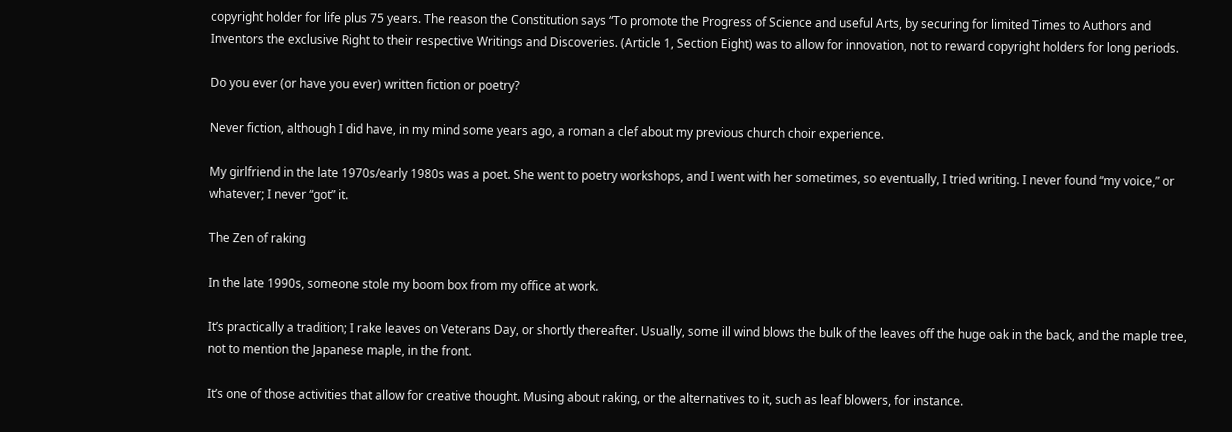copyright holder for life plus 75 years. The reason the Constitution says “To promote the Progress of Science and useful Arts, by securing for limited Times to Authors and Inventors the exclusive Right to their respective Writings and Discoveries. (Article 1, Section Eight) was to allow for innovation, not to reward copyright holders for long periods.

Do you ever (or have you ever) written fiction or poetry?

Never fiction, although I did have, in my mind some years ago, a roman a clef about my previous church choir experience.

My girlfriend in the late 1970s/early 1980s was a poet. She went to poetry workshops, and I went with her sometimes, so eventually, I tried writing. I never found “my voice,” or whatever; I never “got” it.

The Zen of raking

In the late 1990s, someone stole my boom box from my office at work.

It’s practically a tradition; I rake leaves on Veterans Day, or shortly thereafter. Usually, some ill wind blows the bulk of the leaves off the huge oak in the back, and the maple tree, not to mention the Japanese maple, in the front.

It’s one of those activities that allow for creative thought. Musing about raking, or the alternatives to it, such as leaf blowers, for instance.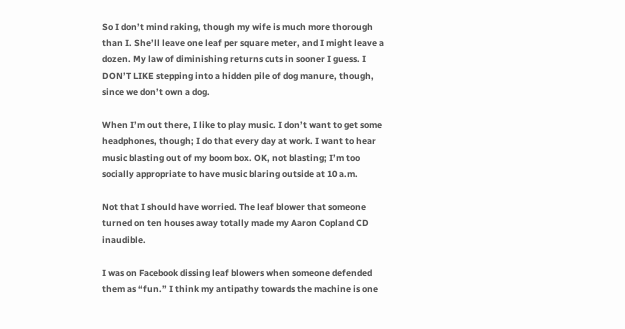So I don’t mind raking, though my wife is much more thorough than I. She’ll leave one leaf per square meter, and I might leave a dozen. My law of diminishing returns cuts in sooner I guess. I DON’T LIKE stepping into a hidden pile of dog manure, though, since we don’t own a dog.

When I’m out there, I like to play music. I don’t want to get some headphones, though; I do that every day at work. I want to hear music blasting out of my boom box. OK, not blasting; I’m too socially appropriate to have music blaring outside at 10 a.m.

Not that I should have worried. The leaf blower that someone turned on ten houses away totally made my Aaron Copland CD inaudible.

I was on Facebook dissing leaf blowers when someone defended them as “fun.” I think my antipathy towards the machine is one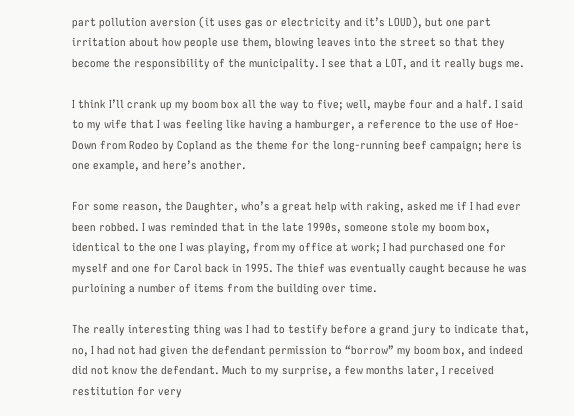part pollution aversion (it uses gas or electricity and it’s LOUD), but one part irritation about how people use them, blowing leaves into the street so that they become the responsibility of the municipality. I see that a LOT, and it really bugs me.

I think I’ll crank up my boom box all the way to five; well, maybe four and a half. I said to my wife that I was feeling like having a hamburger, a reference to the use of Hoe-Down from Rodeo by Copland as the theme for the long-running beef campaign; here is one example, and here’s another.

For some reason, the Daughter, who’s a great help with raking, asked me if I had ever been robbed. I was reminded that in the late 1990s, someone stole my boom box, identical to the one I was playing, from my office at work; I had purchased one for myself and one for Carol back in 1995. The thief was eventually caught because he was purloining a number of items from the building over time.

The really interesting thing was I had to testify before a grand jury to indicate that, no, I had not had given the defendant permission to “borrow” my boom box, and indeed did not know the defendant. Much to my surprise, a few months later, I received restitution for very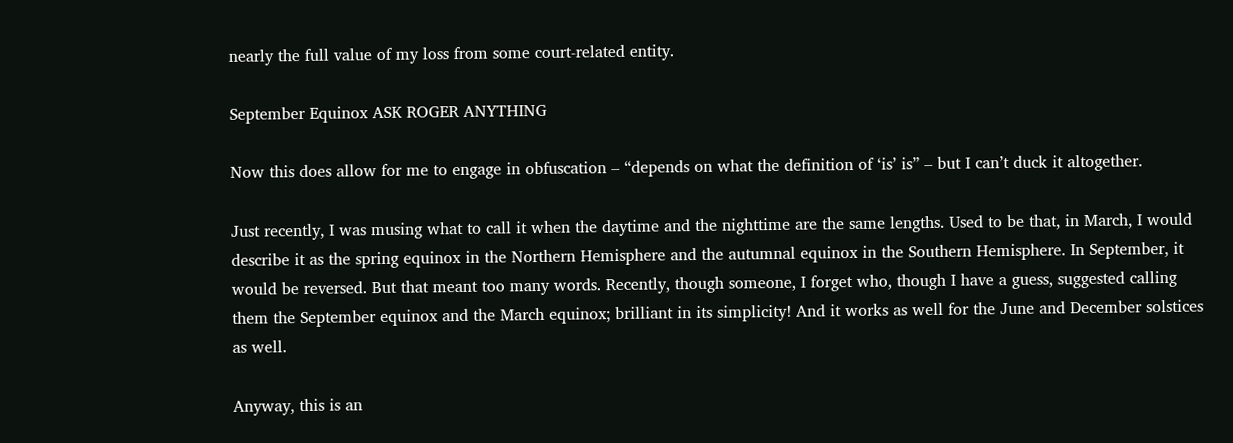nearly the full value of my loss from some court-related entity.

September Equinox ASK ROGER ANYTHING

Now this does allow for me to engage in obfuscation – “depends on what the definition of ‘is’ is” – but I can’t duck it altogether.

Just recently, I was musing what to call it when the daytime and the nighttime are the same lengths. Used to be that, in March, I would describe it as the spring equinox in the Northern Hemisphere and the autumnal equinox in the Southern Hemisphere. In September, it would be reversed. But that meant too many words. Recently, though someone, I forget who, though I have a guess, suggested calling them the September equinox and the March equinox; brilliant in its simplicity! And it works as well for the June and December solstices as well.

Anyway, this is an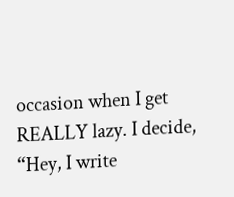occasion when I get REALLY lazy. I decide, “Hey, I write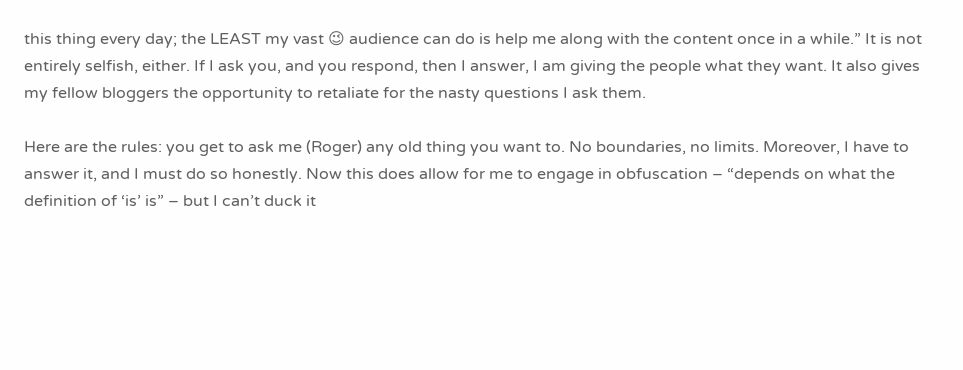this thing every day; the LEAST my vast 😉 audience can do is help me along with the content once in a while.” It is not entirely selfish, either. If I ask you, and you respond, then I answer, I am giving the people what they want. It also gives my fellow bloggers the opportunity to retaliate for the nasty questions I ask them.

Here are the rules: you get to ask me (Roger) any old thing you want to. No boundaries, no limits. Moreover, I have to answer it, and I must do so honestly. Now this does allow for me to engage in obfuscation – “depends on what the definition of ‘is’ is” – but I can’t duck it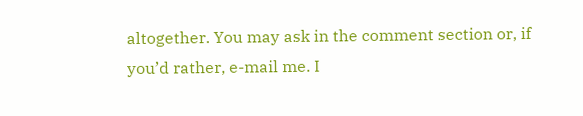altogether. You may ask in the comment section or, if you’d rather, e-mail me. I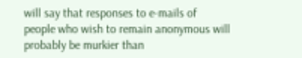will say that responses to e-mails of people who wish to remain anonymous will probably be murkier than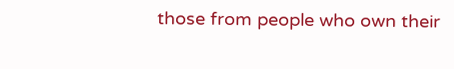those from people who own their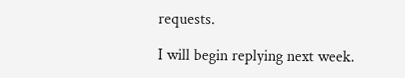requests.

I will begin replying next week.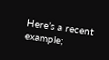Here’s a recent example;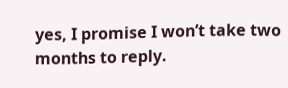yes, I promise I won’t take two months to reply.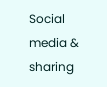Social media & sharing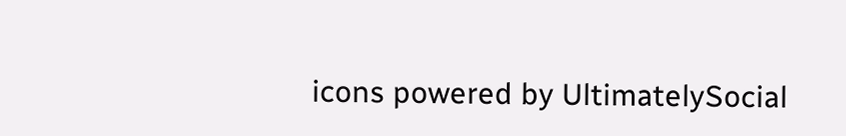icons powered by UltimatelySocial